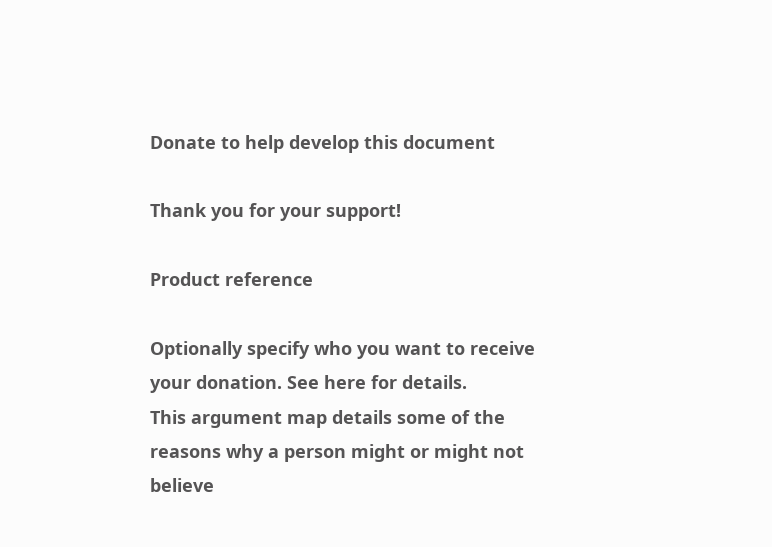Donate to help develop this document

Thank you for your support!

Product reference

Optionally specify who you want to receive your donation. See here for details.
This argument map details some of the reasons why a person might or might not believe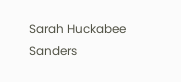Sarah Huckabee Sanders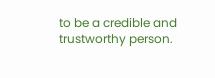to be a credible and trustworthy person.